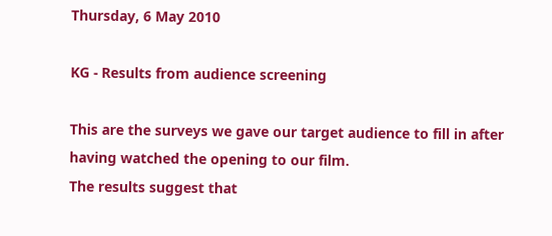Thursday, 6 May 2010

KG - Results from audience screening

This are the surveys we gave our target audience to fill in after having watched the opening to our film.
The results suggest that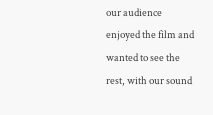our audience enjoyed the film and wanted to see the rest, with our sound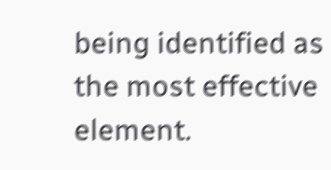being identified as the most effective element.